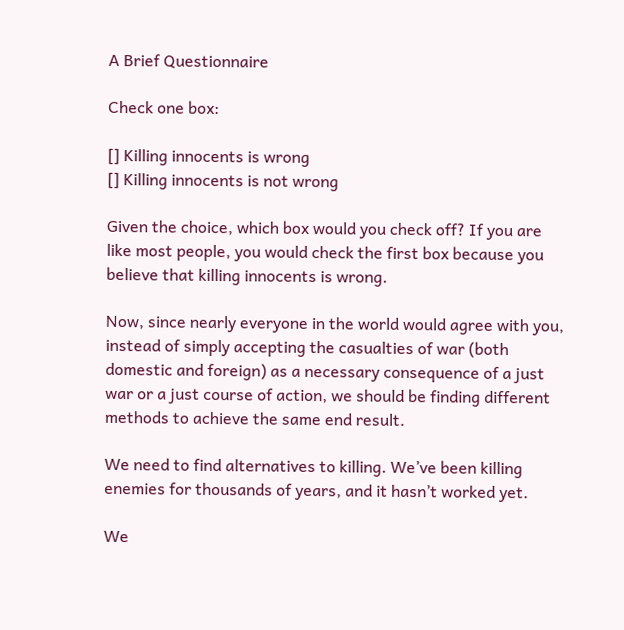A Brief Questionnaire

Check one box:

[] Killing innocents is wrong
[] Killing innocents is not wrong

Given the choice, which box would you check off? If you are like most people, you would check the first box because you believe that killing innocents is wrong.

Now, since nearly everyone in the world would agree with you, instead of simply accepting the casualties of war (both domestic and foreign) as a necessary consequence of a just war or a just course of action, we should be finding different methods to achieve the same end result.

We need to find alternatives to killing. We’ve been killing enemies for thousands of years, and it hasn’t worked yet.

We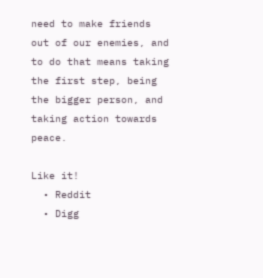need to make friends out of our enemies, and to do that means taking the first step, being the bigger person, and taking action towards peace.

Like it!
  • Reddit
  • Digg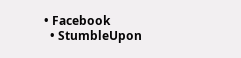• Facebook
  • StumbleUpon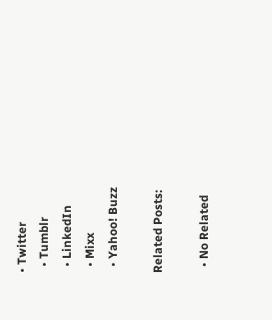• Twitter
  • Tumblr
  • LinkedIn
  • Mixx
  • Yahoo! Buzz

Related Posts:

  • No Related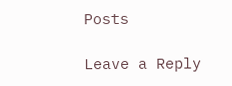Posts

Leave a Reply